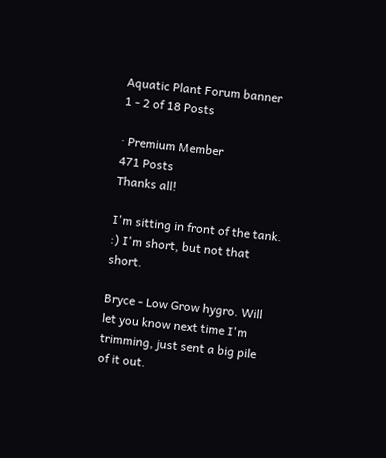Aquatic Plant Forum banner
1 - 2 of 18 Posts

· Premium Member
471 Posts
Thanks all!

I'm sitting in front of the tank. :) I'm short, but not that short.

Bryce - Low Grow hygro. Will let you know next time I'm trimming, just sent a big pile of it out.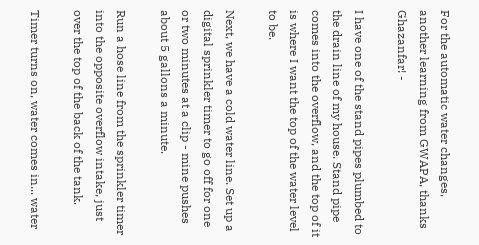For the automatic water changes, another learning from GWAPA, thanks Ghazanfar! -

I have one of the stand pipes plumbed to the drain line of my house. Stand pipe comes into the overflow, and the top of it is where I want the top of the water level to be.

Next, we have a cold water line. Set up a digital sprinkler timer to go off for one or two minutes at a clip - mine pushes about 5 gallons a minute.

Run a hose line from the sprinkler timer into the opposite overflow intake, just over the top of the back of the tank.

Timer turns on, water comes in... water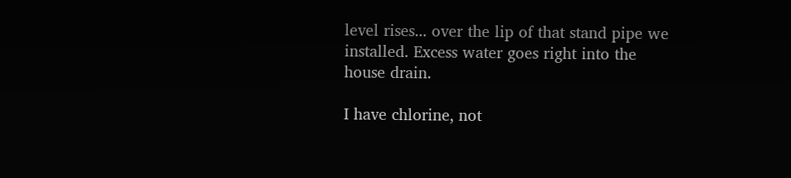level rises... over the lip of that stand pipe we installed. Excess water goes right into the house drain.

I have chlorine, not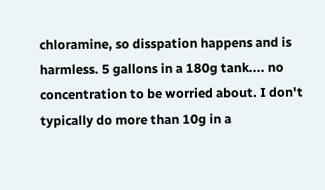chloramine, so disspation happens and is harmless. 5 gallons in a 180g tank.... no concentration to be worried about. I don't typically do more than 10g in a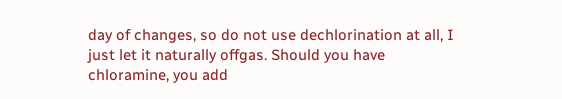day of changes, so do not use dechlorination at all, I just let it naturally offgas. Should you have chloramine, you add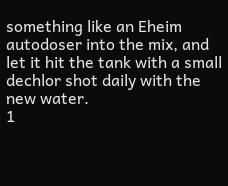something like an Eheim autodoser into the mix, and let it hit the tank with a small dechlor shot daily with the new water.
1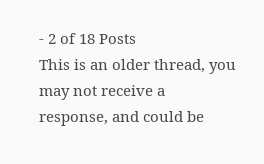- 2 of 18 Posts
This is an older thread, you may not receive a response, and could be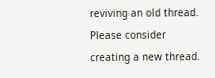reviving an old thread. Please consider creating a new thread.